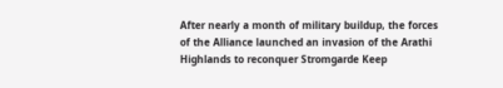After nearly a month of military buildup, the forces of the Alliance launched an invasion of the Arathi Highlands to reconquer Stromgarde Keep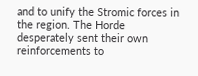and to unify the Stromic forces in the region. The Horde desperately sent their own reinforcements to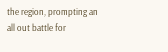the region, prompting an all out battle for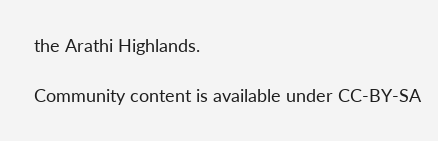the Arathi Highlands.

Community content is available under CC-BY-SA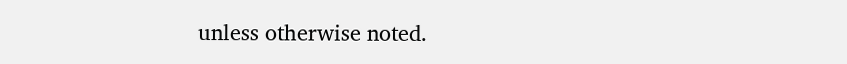unless otherwise noted.